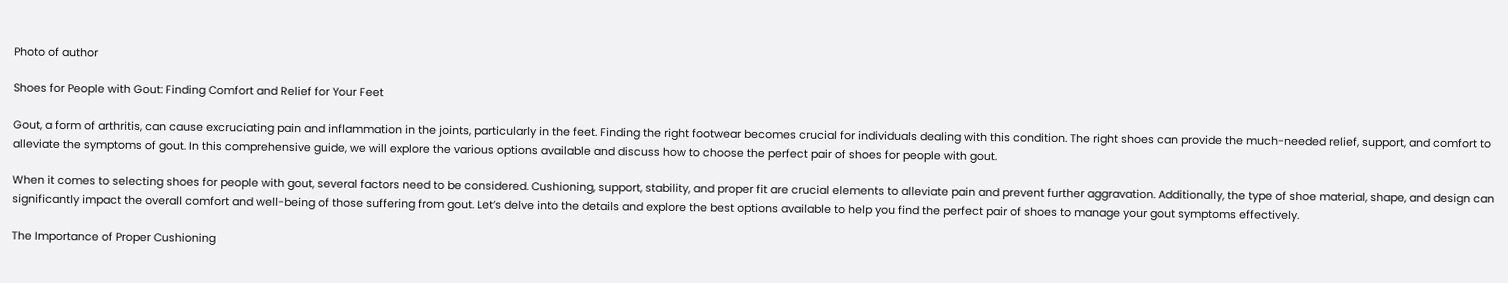Photo of author

Shoes for People with Gout: Finding Comfort and Relief for Your Feet

Gout, a form of arthritis, can cause excruciating pain and inflammation in the joints, particularly in the feet. Finding the right footwear becomes crucial for individuals dealing with this condition. The right shoes can provide the much-needed relief, support, and comfort to alleviate the symptoms of gout. In this comprehensive guide, we will explore the various options available and discuss how to choose the perfect pair of shoes for people with gout.

When it comes to selecting shoes for people with gout, several factors need to be considered. Cushioning, support, stability, and proper fit are crucial elements to alleviate pain and prevent further aggravation. Additionally, the type of shoe material, shape, and design can significantly impact the overall comfort and well-being of those suffering from gout. Let’s delve into the details and explore the best options available to help you find the perfect pair of shoes to manage your gout symptoms effectively.

The Importance of Proper Cushioning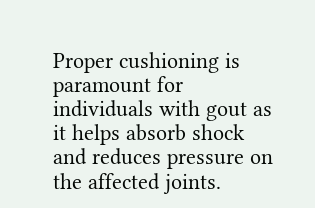Proper cushioning is paramount for individuals with gout as it helps absorb shock and reduces pressure on the affected joints.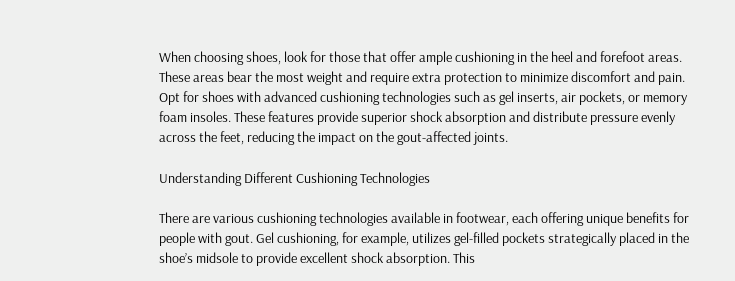When choosing shoes, look for those that offer ample cushioning in the heel and forefoot areas. These areas bear the most weight and require extra protection to minimize discomfort and pain. Opt for shoes with advanced cushioning technologies such as gel inserts, air pockets, or memory foam insoles. These features provide superior shock absorption and distribute pressure evenly across the feet, reducing the impact on the gout-affected joints.

Understanding Different Cushioning Technologies

There are various cushioning technologies available in footwear, each offering unique benefits for people with gout. Gel cushioning, for example, utilizes gel-filled pockets strategically placed in the shoe’s midsole to provide excellent shock absorption. This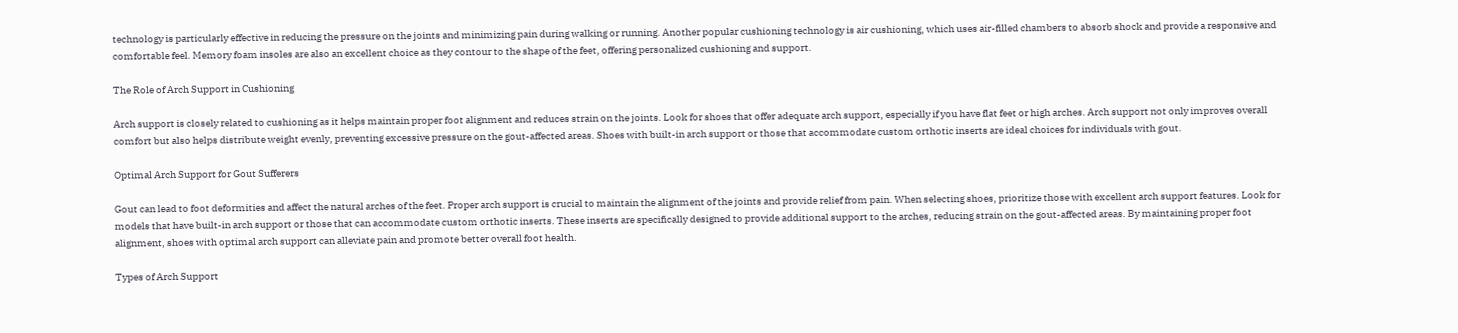technology is particularly effective in reducing the pressure on the joints and minimizing pain during walking or running. Another popular cushioning technology is air cushioning, which uses air-filled chambers to absorb shock and provide a responsive and comfortable feel. Memory foam insoles are also an excellent choice as they contour to the shape of the feet, offering personalized cushioning and support.

The Role of Arch Support in Cushioning

Arch support is closely related to cushioning as it helps maintain proper foot alignment and reduces strain on the joints. Look for shoes that offer adequate arch support, especially if you have flat feet or high arches. Arch support not only improves overall comfort but also helps distribute weight evenly, preventing excessive pressure on the gout-affected areas. Shoes with built-in arch support or those that accommodate custom orthotic inserts are ideal choices for individuals with gout.

Optimal Arch Support for Gout Sufferers

Gout can lead to foot deformities and affect the natural arches of the feet. Proper arch support is crucial to maintain the alignment of the joints and provide relief from pain. When selecting shoes, prioritize those with excellent arch support features. Look for models that have built-in arch support or those that can accommodate custom orthotic inserts. These inserts are specifically designed to provide additional support to the arches, reducing strain on the gout-affected areas. By maintaining proper foot alignment, shoes with optimal arch support can alleviate pain and promote better overall foot health.

Types of Arch Support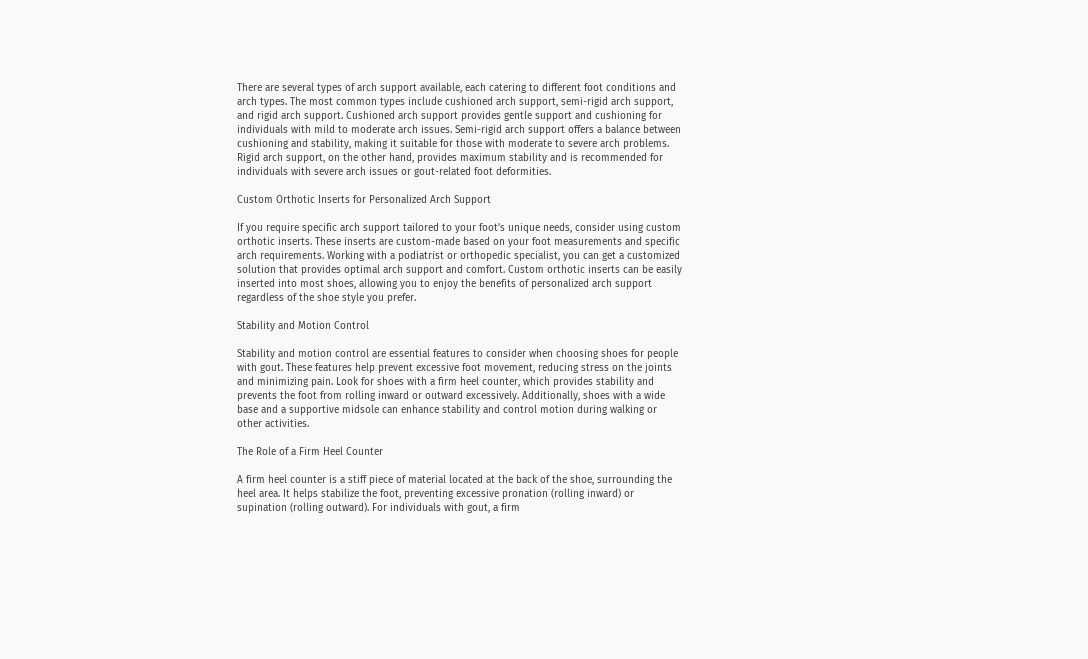There are several types of arch support available, each catering to different foot conditions and arch types. The most common types include cushioned arch support, semi-rigid arch support, and rigid arch support. Cushioned arch support provides gentle support and cushioning for individuals with mild to moderate arch issues. Semi-rigid arch support offers a balance between cushioning and stability, making it suitable for those with moderate to severe arch problems. Rigid arch support, on the other hand, provides maximum stability and is recommended for individuals with severe arch issues or gout-related foot deformities.

Custom Orthotic Inserts for Personalized Arch Support

If you require specific arch support tailored to your foot’s unique needs, consider using custom orthotic inserts. These inserts are custom-made based on your foot measurements and specific arch requirements. Working with a podiatrist or orthopedic specialist, you can get a customized solution that provides optimal arch support and comfort. Custom orthotic inserts can be easily inserted into most shoes, allowing you to enjoy the benefits of personalized arch support regardless of the shoe style you prefer.

Stability and Motion Control

Stability and motion control are essential features to consider when choosing shoes for people with gout. These features help prevent excessive foot movement, reducing stress on the joints and minimizing pain. Look for shoes with a firm heel counter, which provides stability and prevents the foot from rolling inward or outward excessively. Additionally, shoes with a wide base and a supportive midsole can enhance stability and control motion during walking or other activities.

The Role of a Firm Heel Counter

A firm heel counter is a stiff piece of material located at the back of the shoe, surrounding the heel area. It helps stabilize the foot, preventing excessive pronation (rolling inward) or supination (rolling outward). For individuals with gout, a firm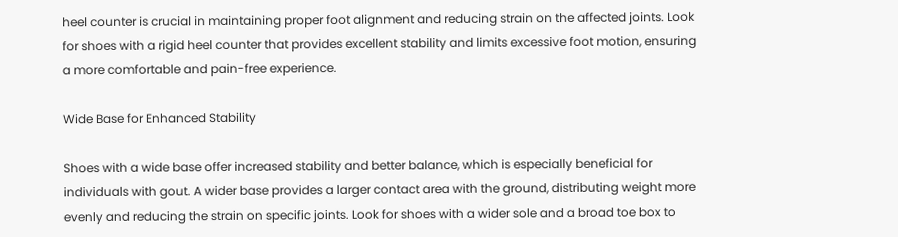heel counter is crucial in maintaining proper foot alignment and reducing strain on the affected joints. Look for shoes with a rigid heel counter that provides excellent stability and limits excessive foot motion, ensuring a more comfortable and pain-free experience.

Wide Base for Enhanced Stability

Shoes with a wide base offer increased stability and better balance, which is especially beneficial for individuals with gout. A wider base provides a larger contact area with the ground, distributing weight more evenly and reducing the strain on specific joints. Look for shoes with a wider sole and a broad toe box to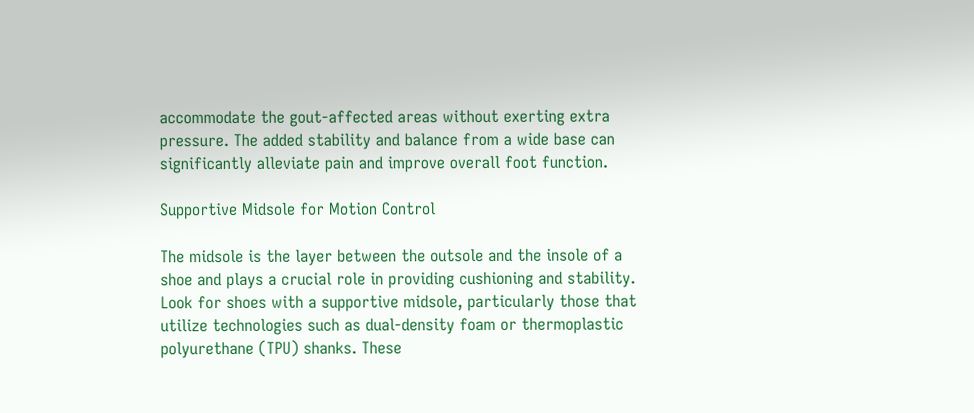accommodate the gout-affected areas without exerting extra pressure. The added stability and balance from a wide base can significantly alleviate pain and improve overall foot function.

Supportive Midsole for Motion Control

The midsole is the layer between the outsole and the insole of a shoe and plays a crucial role in providing cushioning and stability. Look for shoes with a supportive midsole, particularly those that utilize technologies such as dual-density foam or thermoplastic polyurethane (TPU) shanks. These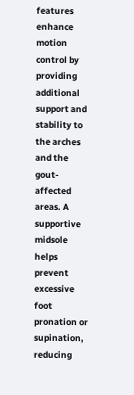features enhance motion control by providing additional support and stability to the arches and the gout-affected areas. A supportive midsole helps prevent excessive foot pronation or supination, reducing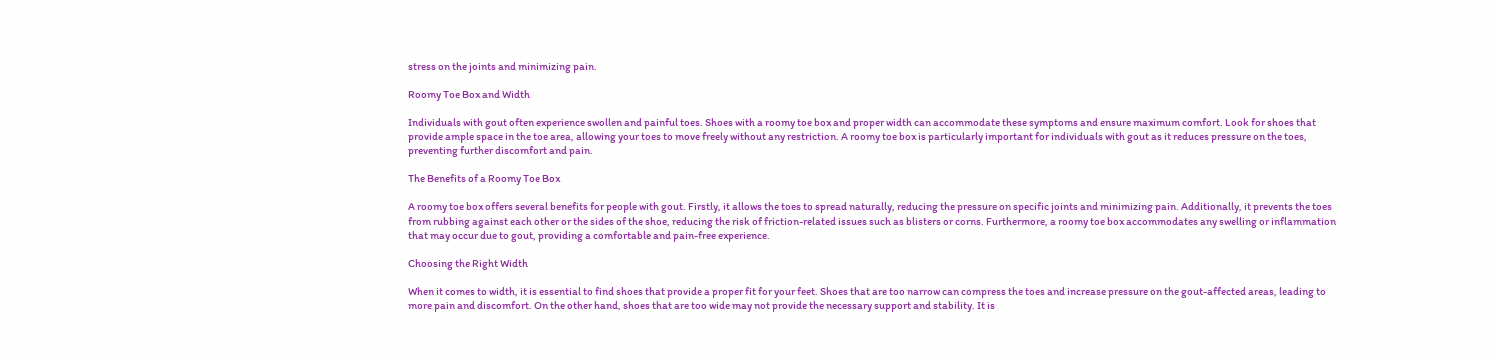stress on the joints and minimizing pain.

Roomy Toe Box and Width

Individuals with gout often experience swollen and painful toes. Shoes with a roomy toe box and proper width can accommodate these symptoms and ensure maximum comfort. Look for shoes that provide ample space in the toe area, allowing your toes to move freely without any restriction. A roomy toe box is particularly important for individuals with gout as it reduces pressure on the toes, preventing further discomfort and pain.

The Benefits of a Roomy Toe Box

A roomy toe box offers several benefits for people with gout. Firstly, it allows the toes to spread naturally, reducing the pressure on specific joints and minimizing pain. Additionally, it prevents the toes from rubbing against each other or the sides of the shoe, reducing the risk of friction-related issues such as blisters or corns. Furthermore, a roomy toe box accommodates any swelling or inflammation that may occur due to gout, providing a comfortable and pain-free experience.

Choosing the Right Width

When it comes to width, it is essential to find shoes that provide a proper fit for your feet. Shoes that are too narrow can compress the toes and increase pressure on the gout-affected areas, leading to more pain and discomfort. On the other hand, shoes that are too wide may not provide the necessary support and stability. It is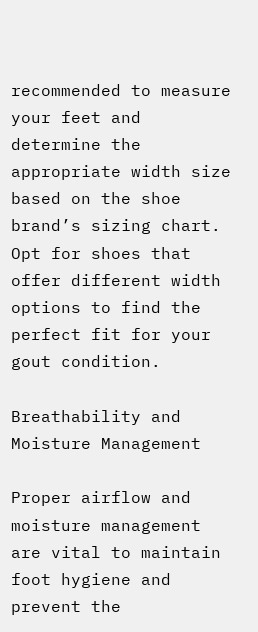recommended to measure your feet and determine the appropriate width size based on the shoe brand’s sizing chart. Opt for shoes that offer different width options to find the perfect fit for your gout condition.

Breathability and Moisture Management

Proper airflow and moisture management are vital to maintain foot hygiene and prevent the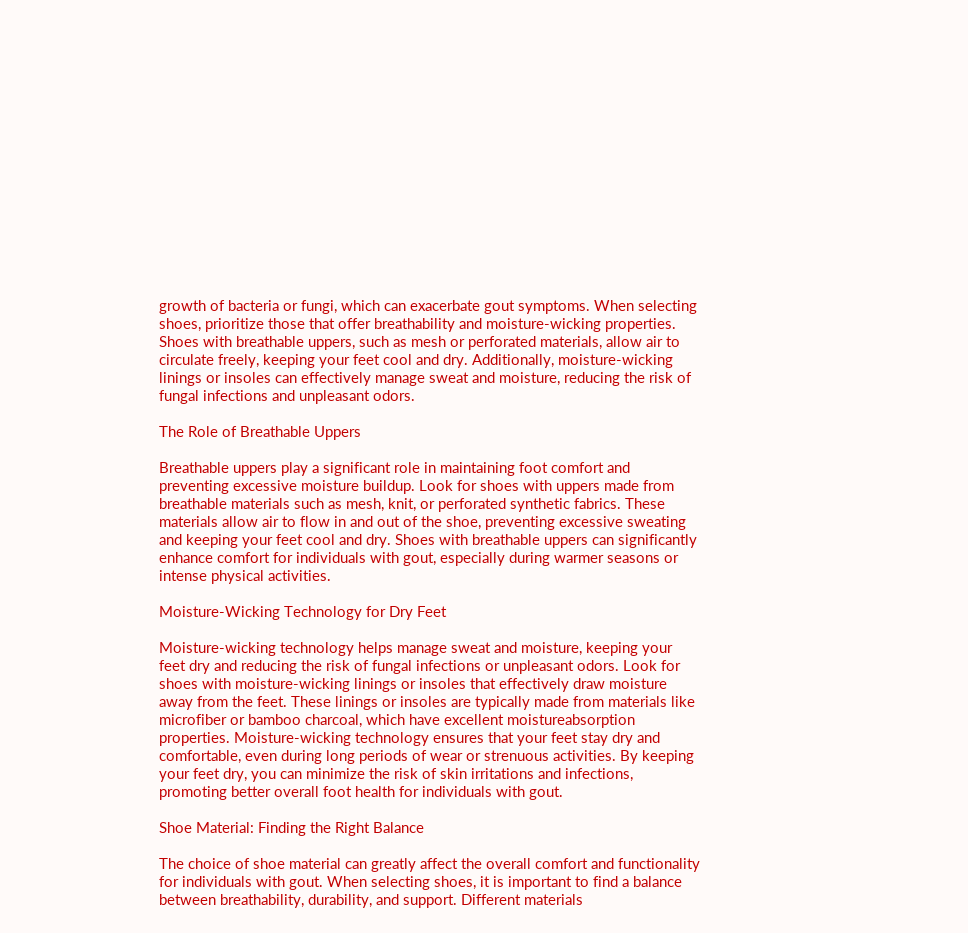growth of bacteria or fungi, which can exacerbate gout symptoms. When selecting shoes, prioritize those that offer breathability and moisture-wicking properties. Shoes with breathable uppers, such as mesh or perforated materials, allow air to circulate freely, keeping your feet cool and dry. Additionally, moisture-wicking linings or insoles can effectively manage sweat and moisture, reducing the risk of fungal infections and unpleasant odors.

The Role of Breathable Uppers

Breathable uppers play a significant role in maintaining foot comfort and preventing excessive moisture buildup. Look for shoes with uppers made from breathable materials such as mesh, knit, or perforated synthetic fabrics. These materials allow air to flow in and out of the shoe, preventing excessive sweating and keeping your feet cool and dry. Shoes with breathable uppers can significantly enhance comfort for individuals with gout, especially during warmer seasons or intense physical activities.

Moisture-Wicking Technology for Dry Feet

Moisture-wicking technology helps manage sweat and moisture, keeping your feet dry and reducing the risk of fungal infections or unpleasant odors. Look for shoes with moisture-wicking linings or insoles that effectively draw moisture away from the feet. These linings or insoles are typically made from materials like microfiber or bamboo charcoal, which have excellent moistureabsorption properties. Moisture-wicking technology ensures that your feet stay dry and comfortable, even during long periods of wear or strenuous activities. By keeping your feet dry, you can minimize the risk of skin irritations and infections, promoting better overall foot health for individuals with gout.

Shoe Material: Finding the Right Balance

The choice of shoe material can greatly affect the overall comfort and functionality for individuals with gout. When selecting shoes, it is important to find a balance between breathability, durability, and support. Different materials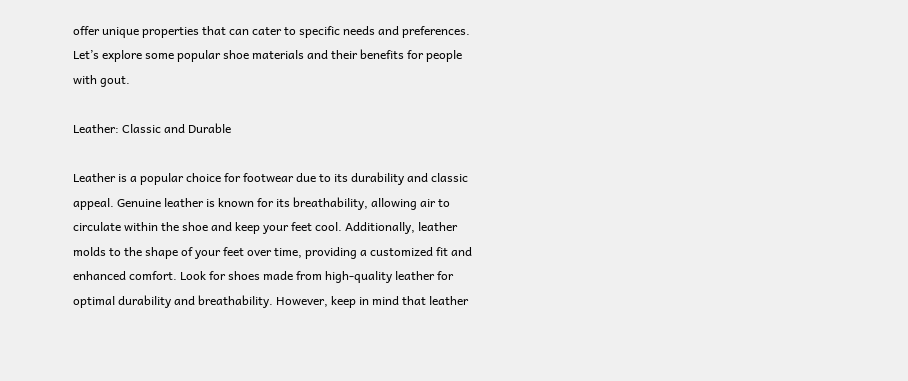offer unique properties that can cater to specific needs and preferences. Let’s explore some popular shoe materials and their benefits for people with gout.

Leather: Classic and Durable

Leather is a popular choice for footwear due to its durability and classic appeal. Genuine leather is known for its breathability, allowing air to circulate within the shoe and keep your feet cool. Additionally, leather molds to the shape of your feet over time, providing a customized fit and enhanced comfort. Look for shoes made from high-quality leather for optimal durability and breathability. However, keep in mind that leather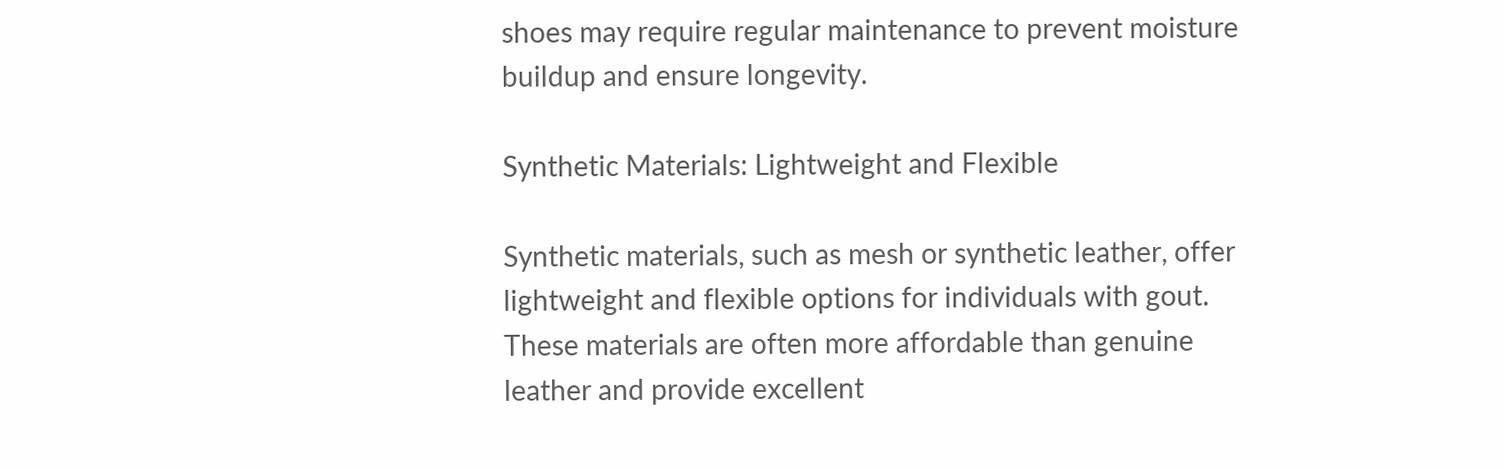shoes may require regular maintenance to prevent moisture buildup and ensure longevity.

Synthetic Materials: Lightweight and Flexible

Synthetic materials, such as mesh or synthetic leather, offer lightweight and flexible options for individuals with gout. These materials are often more affordable than genuine leather and provide excellent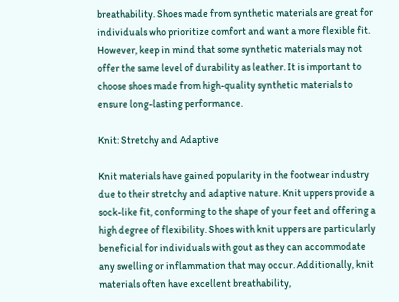breathability. Shoes made from synthetic materials are great for individuals who prioritize comfort and want a more flexible fit. However, keep in mind that some synthetic materials may not offer the same level of durability as leather. It is important to choose shoes made from high-quality synthetic materials to ensure long-lasting performance.

Knit: Stretchy and Adaptive

Knit materials have gained popularity in the footwear industry due to their stretchy and adaptive nature. Knit uppers provide a sock-like fit, conforming to the shape of your feet and offering a high degree of flexibility. Shoes with knit uppers are particularly beneficial for individuals with gout as they can accommodate any swelling or inflammation that may occur. Additionally, knit materials often have excellent breathability,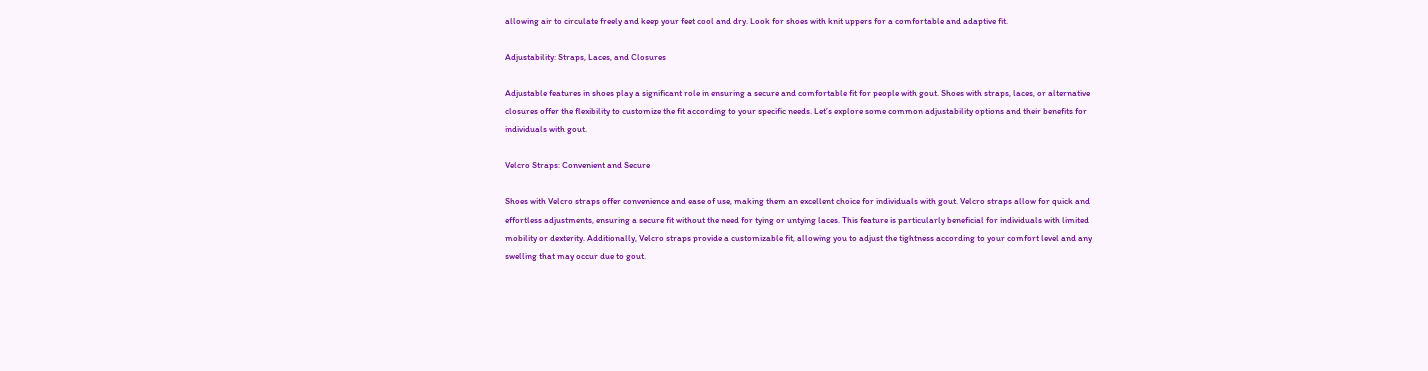allowing air to circulate freely and keep your feet cool and dry. Look for shoes with knit uppers for a comfortable and adaptive fit.

Adjustability: Straps, Laces, and Closures

Adjustable features in shoes play a significant role in ensuring a secure and comfortable fit for people with gout. Shoes with straps, laces, or alternative closures offer the flexibility to customize the fit according to your specific needs. Let’s explore some common adjustability options and their benefits for individuals with gout.

Velcro Straps: Convenient and Secure

Shoes with Velcro straps offer convenience and ease of use, making them an excellent choice for individuals with gout. Velcro straps allow for quick and effortless adjustments, ensuring a secure fit without the need for tying or untying laces. This feature is particularly beneficial for individuals with limited mobility or dexterity. Additionally, Velcro straps provide a customizable fit, allowing you to adjust the tightness according to your comfort level and any swelling that may occur due to gout.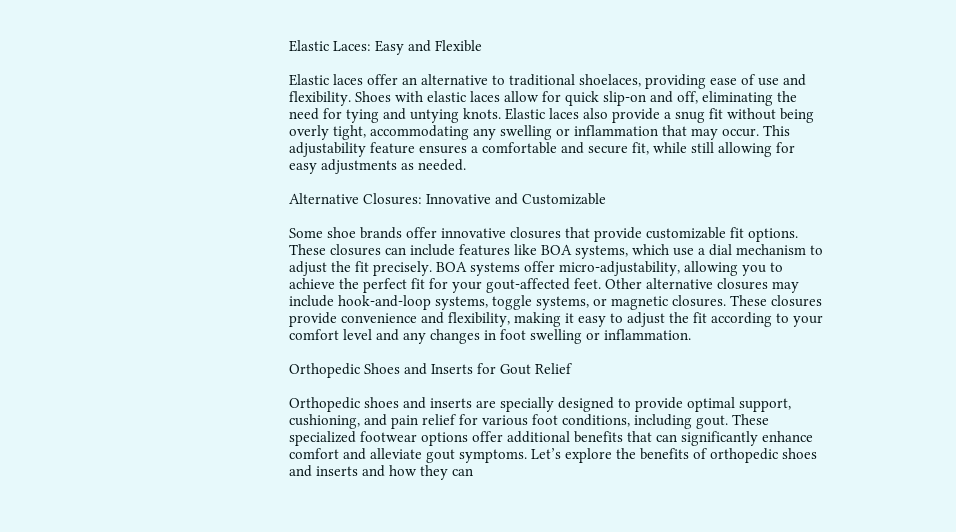Elastic Laces: Easy and Flexible

Elastic laces offer an alternative to traditional shoelaces, providing ease of use and flexibility. Shoes with elastic laces allow for quick slip-on and off, eliminating the need for tying and untying knots. Elastic laces also provide a snug fit without being overly tight, accommodating any swelling or inflammation that may occur. This adjustability feature ensures a comfortable and secure fit, while still allowing for easy adjustments as needed.

Alternative Closures: Innovative and Customizable

Some shoe brands offer innovative closures that provide customizable fit options. These closures can include features like BOA systems, which use a dial mechanism to adjust the fit precisely. BOA systems offer micro-adjustability, allowing you to achieve the perfect fit for your gout-affected feet. Other alternative closures may include hook-and-loop systems, toggle systems, or magnetic closures. These closures provide convenience and flexibility, making it easy to adjust the fit according to your comfort level and any changes in foot swelling or inflammation.

Orthopedic Shoes and Inserts for Gout Relief

Orthopedic shoes and inserts are specially designed to provide optimal support, cushioning, and pain relief for various foot conditions, including gout. These specialized footwear options offer additional benefits that can significantly enhance comfort and alleviate gout symptoms. Let’s explore the benefits of orthopedic shoes and inserts and how they can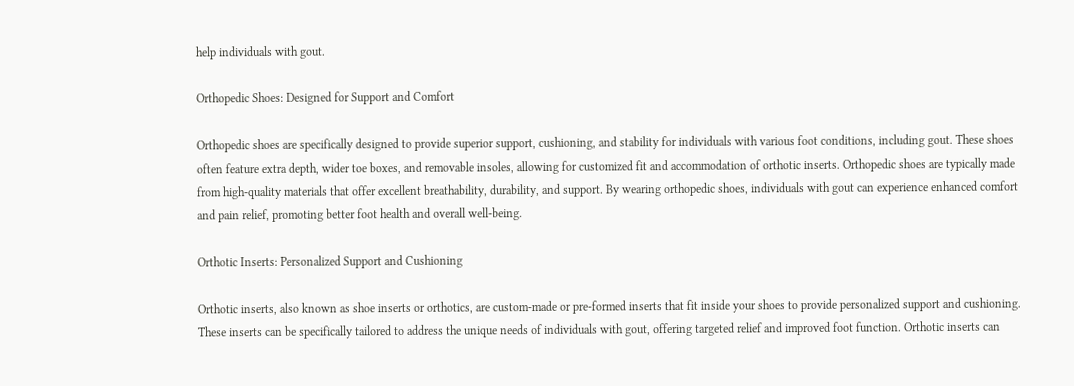help individuals with gout.

Orthopedic Shoes: Designed for Support and Comfort

Orthopedic shoes are specifically designed to provide superior support, cushioning, and stability for individuals with various foot conditions, including gout. These shoes often feature extra depth, wider toe boxes, and removable insoles, allowing for customized fit and accommodation of orthotic inserts. Orthopedic shoes are typically made from high-quality materials that offer excellent breathability, durability, and support. By wearing orthopedic shoes, individuals with gout can experience enhanced comfort and pain relief, promoting better foot health and overall well-being.

Orthotic Inserts: Personalized Support and Cushioning

Orthotic inserts, also known as shoe inserts or orthotics, are custom-made or pre-formed inserts that fit inside your shoes to provide personalized support and cushioning. These inserts can be specifically tailored to address the unique needs of individuals with gout, offering targeted relief and improved foot function. Orthotic inserts can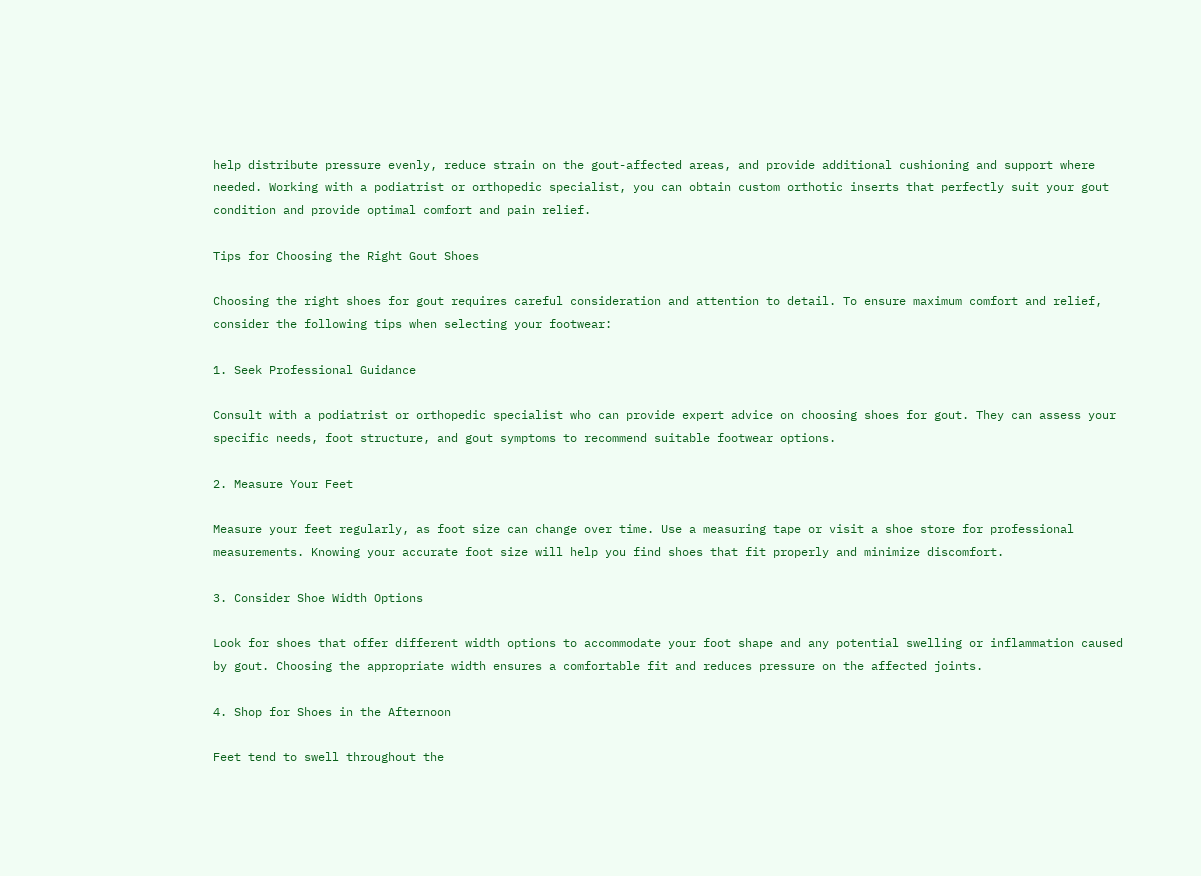help distribute pressure evenly, reduce strain on the gout-affected areas, and provide additional cushioning and support where needed. Working with a podiatrist or orthopedic specialist, you can obtain custom orthotic inserts that perfectly suit your gout condition and provide optimal comfort and pain relief.

Tips for Choosing the Right Gout Shoes

Choosing the right shoes for gout requires careful consideration and attention to detail. To ensure maximum comfort and relief, consider the following tips when selecting your footwear:

1. Seek Professional Guidance

Consult with a podiatrist or orthopedic specialist who can provide expert advice on choosing shoes for gout. They can assess your specific needs, foot structure, and gout symptoms to recommend suitable footwear options.

2. Measure Your Feet

Measure your feet regularly, as foot size can change over time. Use a measuring tape or visit a shoe store for professional measurements. Knowing your accurate foot size will help you find shoes that fit properly and minimize discomfort.

3. Consider Shoe Width Options

Look for shoes that offer different width options to accommodate your foot shape and any potential swelling or inflammation caused by gout. Choosing the appropriate width ensures a comfortable fit and reduces pressure on the affected joints.

4. Shop for Shoes in the Afternoon

Feet tend to swell throughout the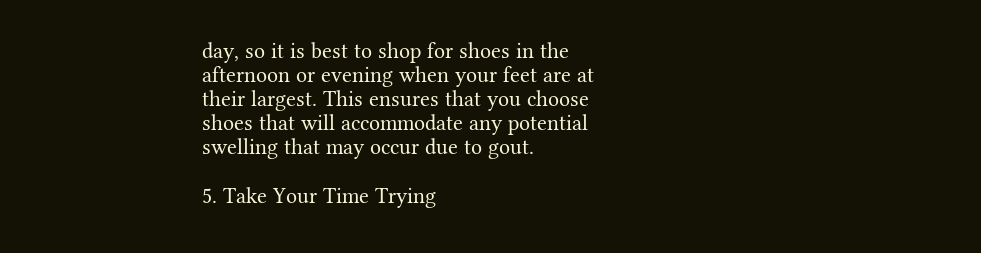day, so it is best to shop for shoes in the afternoon or evening when your feet are at their largest. This ensures that you choose shoes that will accommodate any potential swelling that may occur due to gout.

5. Take Your Time Trying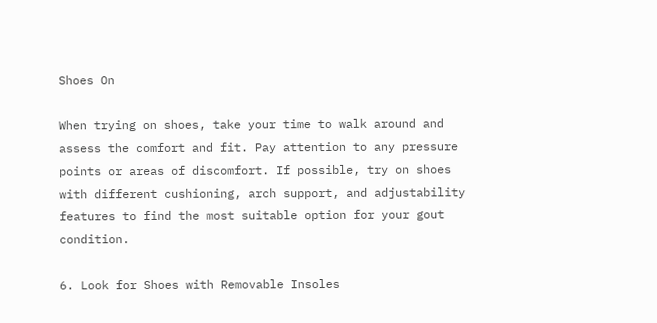Shoes On

When trying on shoes, take your time to walk around and assess the comfort and fit. Pay attention to any pressure points or areas of discomfort. If possible, try on shoes with different cushioning, arch support, and adjustability features to find the most suitable option for your gout condition.

6. Look for Shoes with Removable Insoles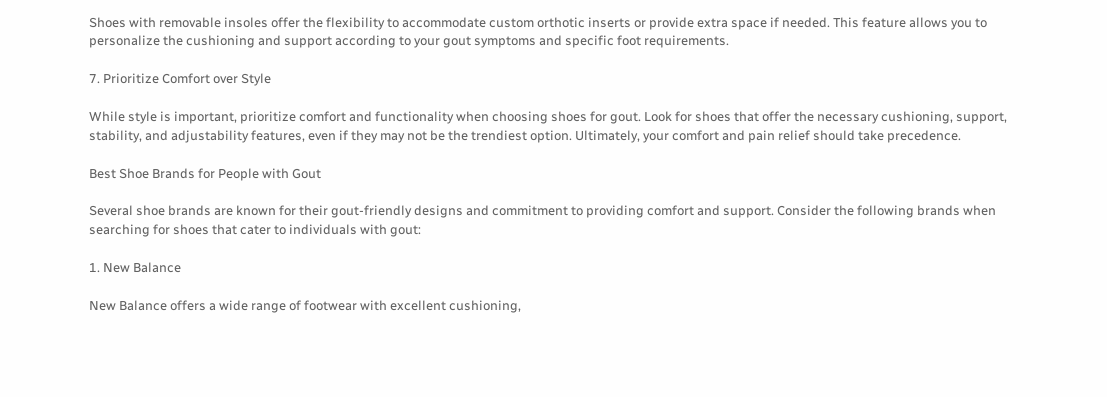Shoes with removable insoles offer the flexibility to accommodate custom orthotic inserts or provide extra space if needed. This feature allows you to personalize the cushioning and support according to your gout symptoms and specific foot requirements.

7. Prioritize Comfort over Style

While style is important, prioritize comfort and functionality when choosing shoes for gout. Look for shoes that offer the necessary cushioning, support, stability, and adjustability features, even if they may not be the trendiest option. Ultimately, your comfort and pain relief should take precedence.

Best Shoe Brands for People with Gout

Several shoe brands are known for their gout-friendly designs and commitment to providing comfort and support. Consider the following brands when searching for shoes that cater to individuals with gout:

1. New Balance

New Balance offers a wide range of footwear with excellent cushioning,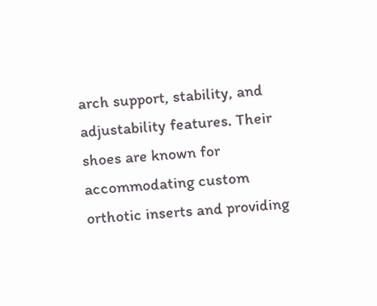arch support, stability, and adjustability features. Their shoes are known for accommodating custom orthotic inserts and providing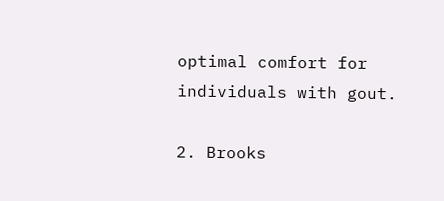optimal comfort for individuals with gout.

2. Brooks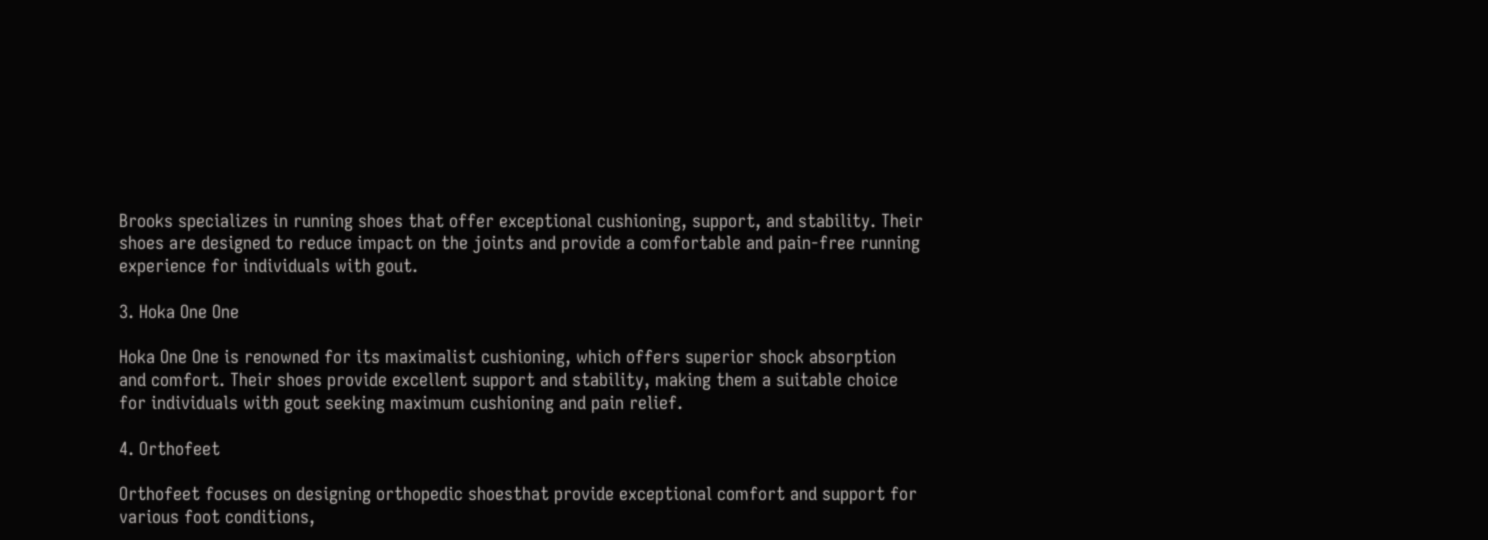Brooks specializes in running shoes that offer exceptional cushioning, support, and stability. Their shoes are designed to reduce impact on the joints and provide a comfortable and pain-free running experience for individuals with gout.

3. Hoka One One

Hoka One One is renowned for its maximalist cushioning, which offers superior shock absorption and comfort. Their shoes provide excellent support and stability, making them a suitable choice for individuals with gout seeking maximum cushioning and pain relief.

4. Orthofeet

Orthofeet focuses on designing orthopedic shoesthat provide exceptional comfort and support for various foot conditions,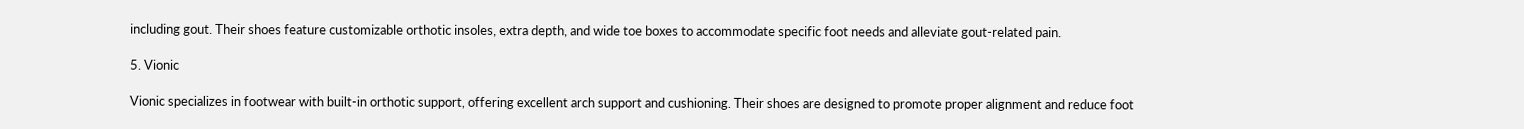including gout. Their shoes feature customizable orthotic insoles, extra depth, and wide toe boxes to accommodate specific foot needs and alleviate gout-related pain.

5. Vionic

Vionic specializes in footwear with built-in orthotic support, offering excellent arch support and cushioning. Their shoes are designed to promote proper alignment and reduce foot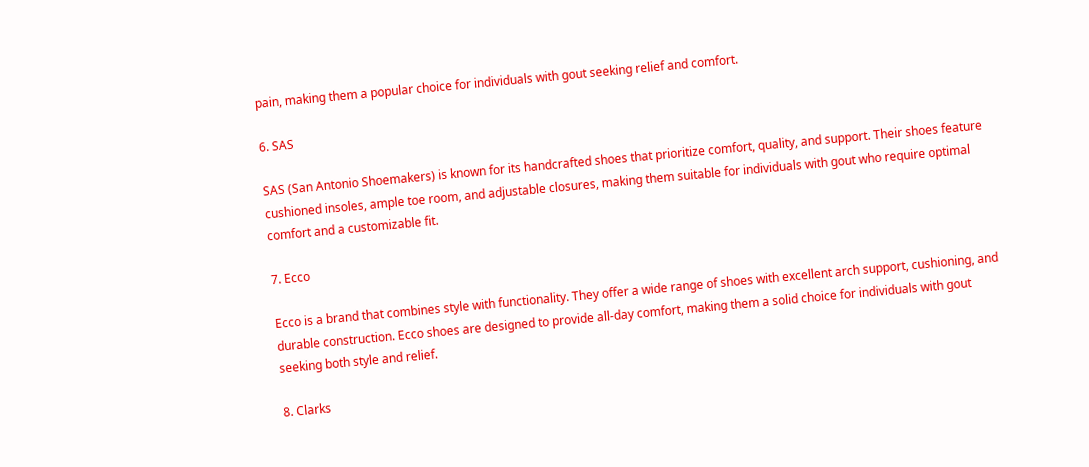pain, making them a popular choice for individuals with gout seeking relief and comfort.

6. SAS

SAS (San Antonio Shoemakers) is known for its handcrafted shoes that prioritize comfort, quality, and support. Their shoes feature cushioned insoles, ample toe room, and adjustable closures, making them suitable for individuals with gout who require optimal comfort and a customizable fit.

7. Ecco

Ecco is a brand that combines style with functionality. They offer a wide range of shoes with excellent arch support, cushioning, and durable construction. Ecco shoes are designed to provide all-day comfort, making them a solid choice for individuals with gout seeking both style and relief.

8. Clarks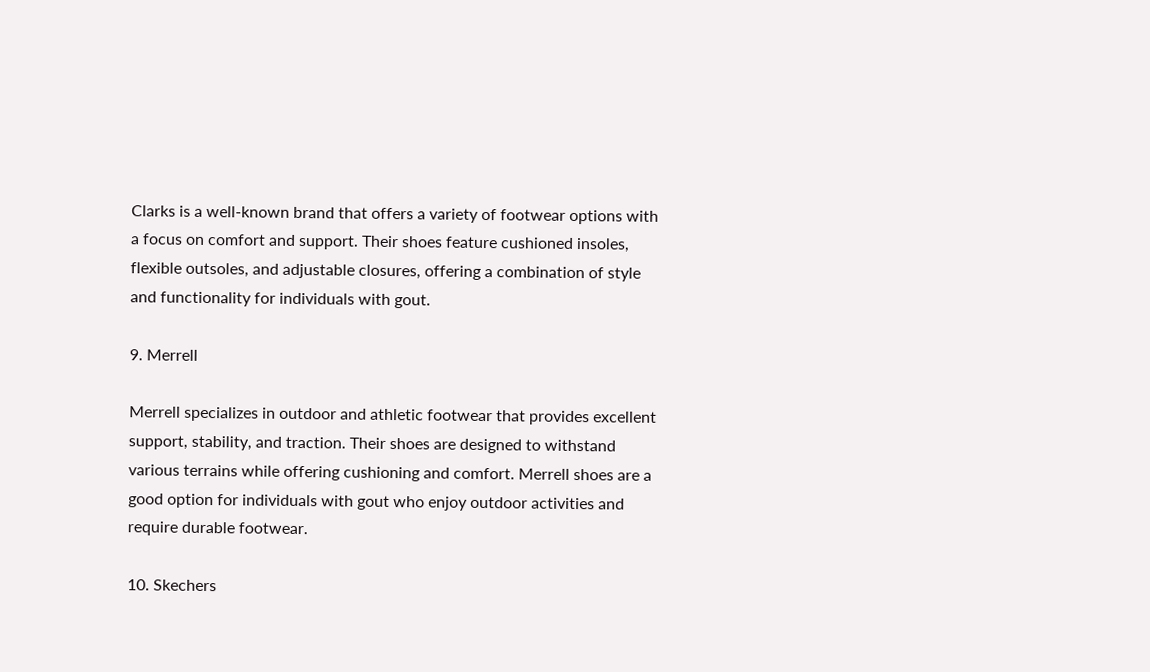Clarks is a well-known brand that offers a variety of footwear options with a focus on comfort and support. Their shoes feature cushioned insoles, flexible outsoles, and adjustable closures, offering a combination of style and functionality for individuals with gout.

9. Merrell

Merrell specializes in outdoor and athletic footwear that provides excellent support, stability, and traction. Their shoes are designed to withstand various terrains while offering cushioning and comfort. Merrell shoes are a good option for individuals with gout who enjoy outdoor activities and require durable footwear.

10. Skechers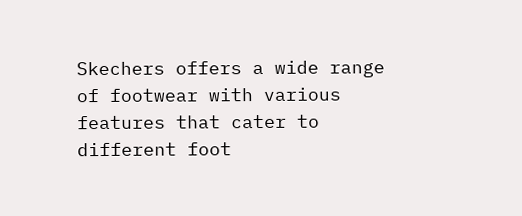Skechers offers a wide range of footwear with various features that cater to different foot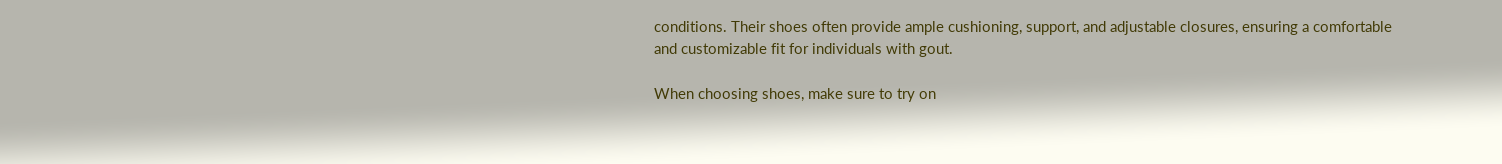conditions. Their shoes often provide ample cushioning, support, and adjustable closures, ensuring a comfortable and customizable fit for individuals with gout.

When choosing shoes, make sure to try on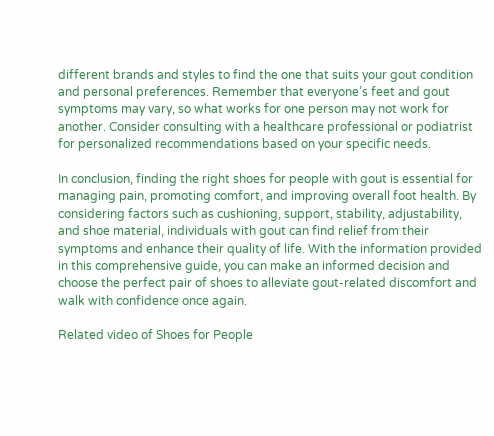different brands and styles to find the one that suits your gout condition and personal preferences. Remember that everyone’s feet and gout symptoms may vary, so what works for one person may not work for another. Consider consulting with a healthcare professional or podiatrist for personalized recommendations based on your specific needs.

In conclusion, finding the right shoes for people with gout is essential for managing pain, promoting comfort, and improving overall foot health. By considering factors such as cushioning, support, stability, adjustability, and shoe material, individuals with gout can find relief from their symptoms and enhance their quality of life. With the information provided in this comprehensive guide, you can make an informed decision and choose the perfect pair of shoes to alleviate gout-related discomfort and walk with confidence once again.

Related video of Shoes for People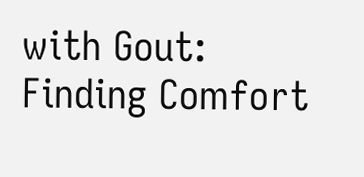with Gout: Finding Comfort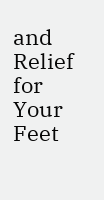and Relief for Your Feet